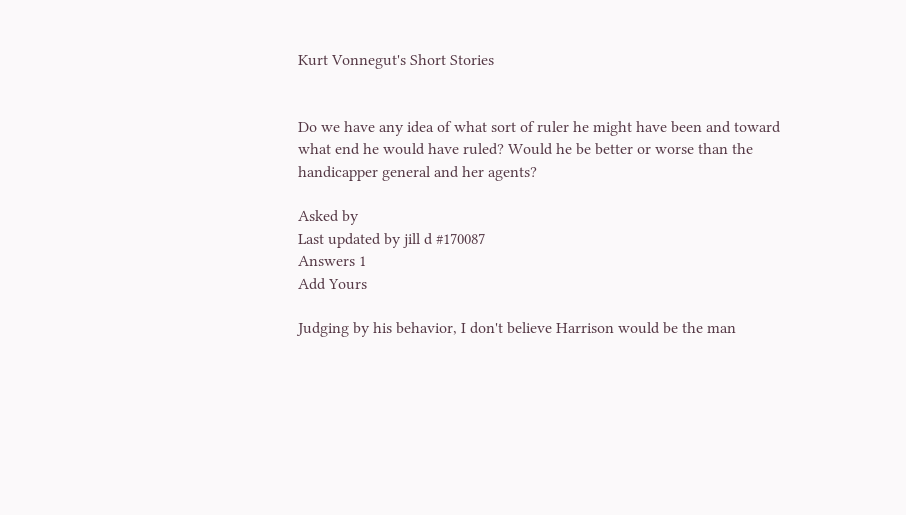Kurt Vonnegut's Short Stories


Do we have any idea of what sort of ruler he might have been and toward what end he would have ruled? Would he be better or worse than the handicapper general and her agents?

Asked by
Last updated by jill d #170087
Answers 1
Add Yours

Judging by his behavior, I don't believe Harrison would be the man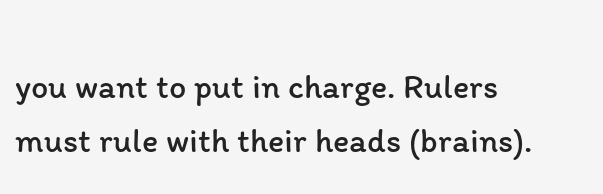you want to put in charge. Rulers must rule with their heads (brains).